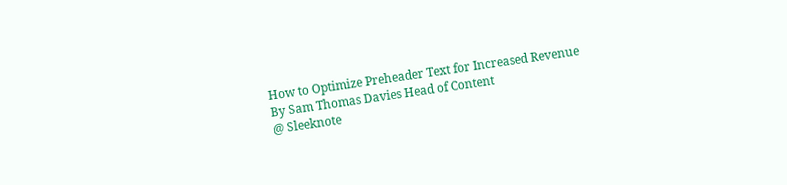How to Optimize Preheader Text for Increased Revenue
By Sam Thomas Davies Head of Content
@ Sleeknote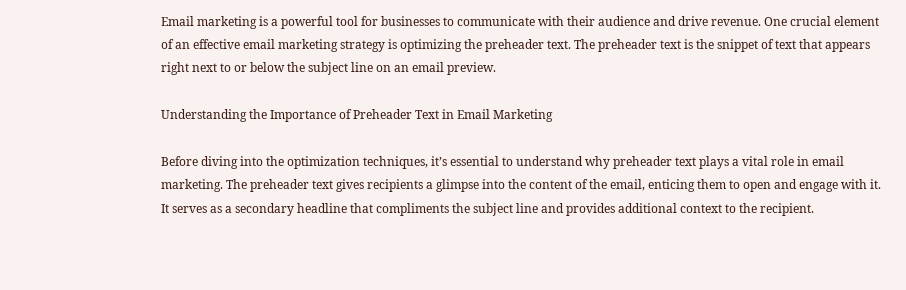Email marketing is a powerful tool for businesses to communicate with their audience and drive revenue. One crucial element of an effective email marketing strategy is optimizing the preheader text. The preheader text is the snippet of text that appears right next to or below the subject line on an email preview.

Understanding the Importance of Preheader Text in Email Marketing

Before diving into the optimization techniques, it’s essential to understand why preheader text plays a vital role in email marketing. The preheader text gives recipients a glimpse into the content of the email, enticing them to open and engage with it. It serves as a secondary headline that compliments the subject line and provides additional context to the recipient.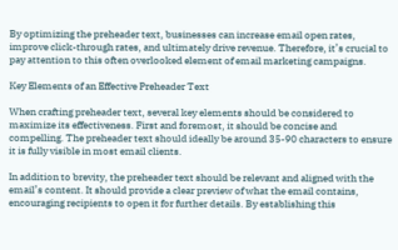By optimizing the preheader text, businesses can increase email open rates, improve click-through rates, and ultimately drive revenue. Therefore, it’s crucial to pay attention to this often overlooked element of email marketing campaigns.

Key Elements of an Effective Preheader Text

When crafting preheader text, several key elements should be considered to maximize its effectiveness. First and foremost, it should be concise and compelling. The preheader text should ideally be around 35-90 characters to ensure it is fully visible in most email clients.

In addition to brevity, the preheader text should be relevant and aligned with the email’s content. It should provide a clear preview of what the email contains, encouraging recipients to open it for further details. By establishing this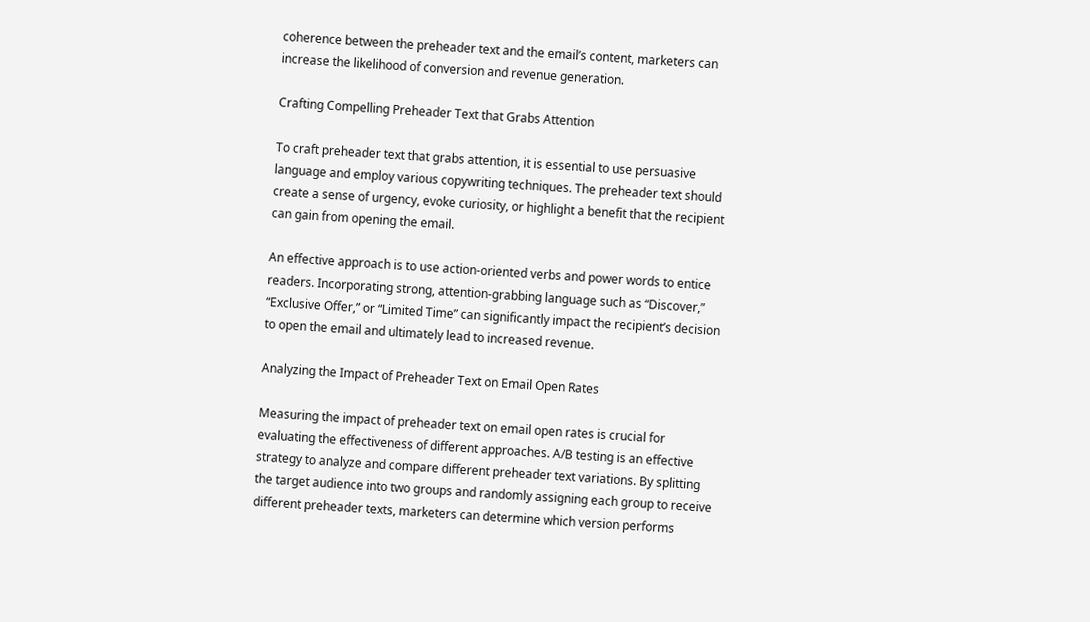coherence between the preheader text and the email’s content, marketers can increase the likelihood of conversion and revenue generation.

Crafting Compelling Preheader Text that Grabs Attention

To craft preheader text that grabs attention, it is essential to use persuasive language and employ various copywriting techniques. The preheader text should create a sense of urgency, evoke curiosity, or highlight a benefit that the recipient can gain from opening the email.

An effective approach is to use action-oriented verbs and power words to entice readers. Incorporating strong, attention-grabbing language such as “Discover,” “Exclusive Offer,” or “Limited Time” can significantly impact the recipient’s decision to open the email and ultimately lead to increased revenue.

Analyzing the Impact of Preheader Text on Email Open Rates

Measuring the impact of preheader text on email open rates is crucial for evaluating the effectiveness of different approaches. A/B testing is an effective strategy to analyze and compare different preheader text variations. By splitting the target audience into two groups and randomly assigning each group to receive different preheader texts, marketers can determine which version performs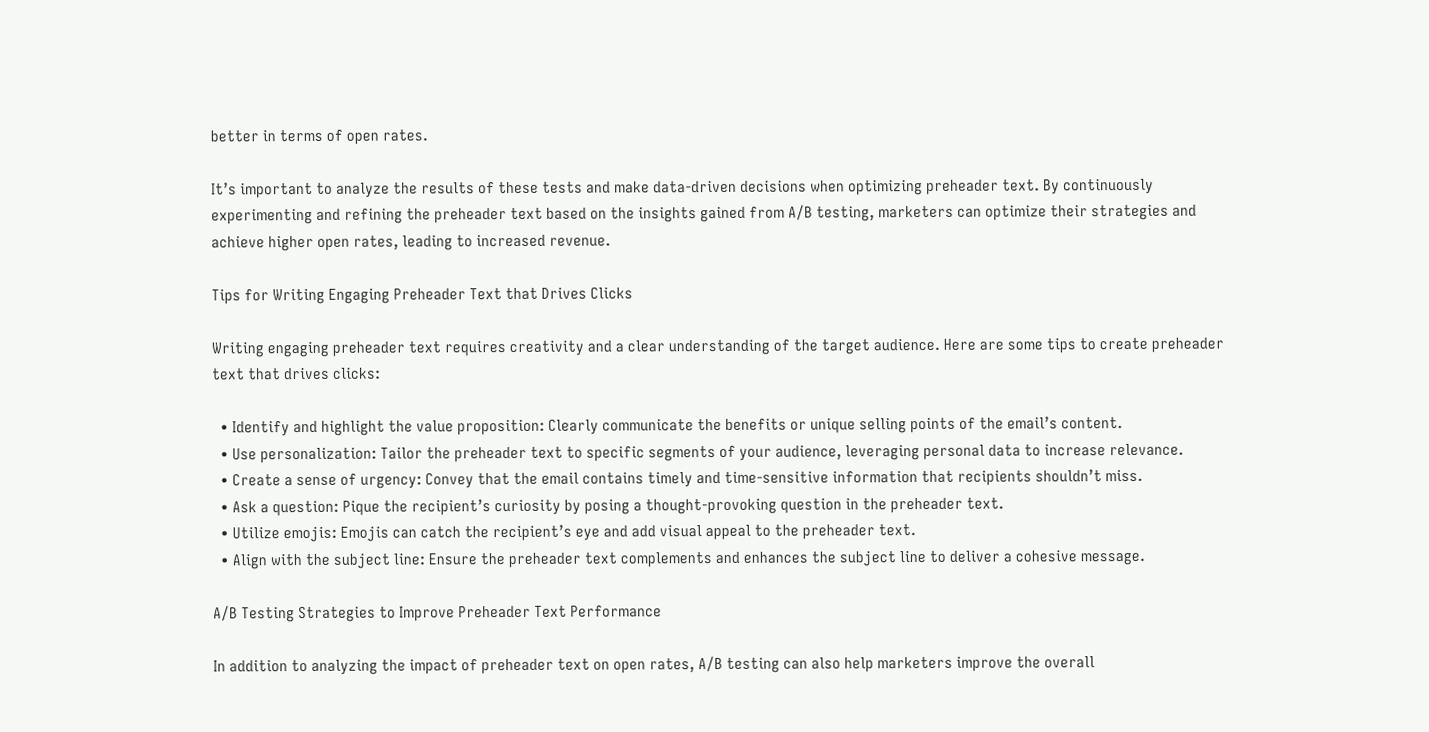better in terms of open rates.

It’s important to analyze the results of these tests and make data-driven decisions when optimizing preheader text. By continuously experimenting and refining the preheader text based on the insights gained from A/B testing, marketers can optimize their strategies and achieve higher open rates, leading to increased revenue.

Tips for Writing Engaging Preheader Text that Drives Clicks

Writing engaging preheader text requires creativity and a clear understanding of the target audience. Here are some tips to create preheader text that drives clicks:

  • Identify and highlight the value proposition: Clearly communicate the benefits or unique selling points of the email’s content.
  • Use personalization: Tailor the preheader text to specific segments of your audience, leveraging personal data to increase relevance.
  • Create a sense of urgency: Convey that the email contains timely and time-sensitive information that recipients shouldn’t miss.
  • Ask a question: Pique the recipient’s curiosity by posing a thought-provoking question in the preheader text.
  • Utilize emojis: Emojis can catch the recipient’s eye and add visual appeal to the preheader text.
  • Align with the subject line: Ensure the preheader text complements and enhances the subject line to deliver a cohesive message.

A/B Testing Strategies to Improve Preheader Text Performance

In addition to analyzing the impact of preheader text on open rates, A/B testing can also help marketers improve the overall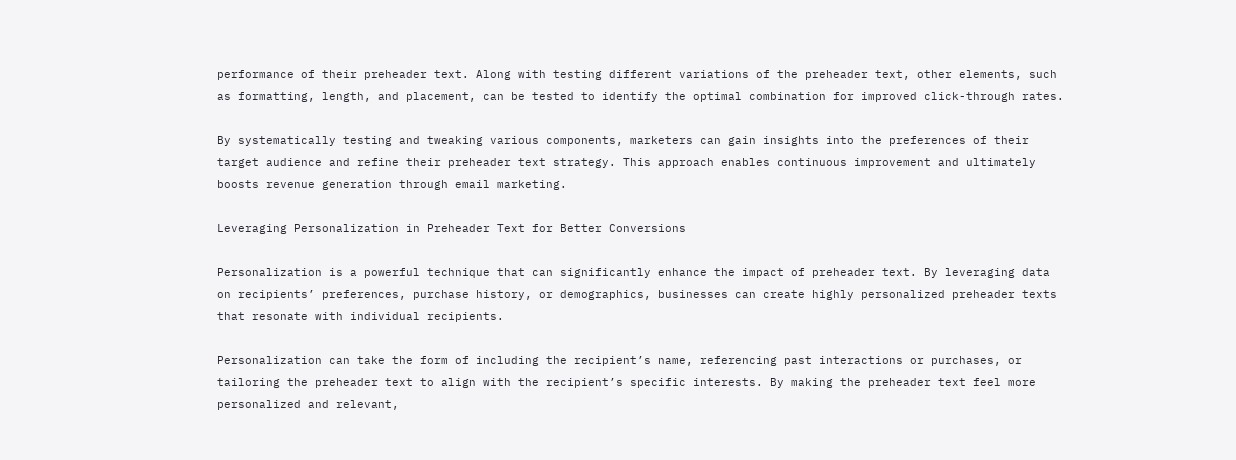performance of their preheader text. Along with testing different variations of the preheader text, other elements, such as formatting, length, and placement, can be tested to identify the optimal combination for improved click-through rates.

By systematically testing and tweaking various components, marketers can gain insights into the preferences of their target audience and refine their preheader text strategy. This approach enables continuous improvement and ultimately boosts revenue generation through email marketing.

Leveraging Personalization in Preheader Text for Better Conversions

Personalization is a powerful technique that can significantly enhance the impact of preheader text. By leveraging data on recipients’ preferences, purchase history, or demographics, businesses can create highly personalized preheader texts that resonate with individual recipients.

Personalization can take the form of including the recipient’s name, referencing past interactions or purchases, or tailoring the preheader text to align with the recipient’s specific interests. By making the preheader text feel more personalized and relevant,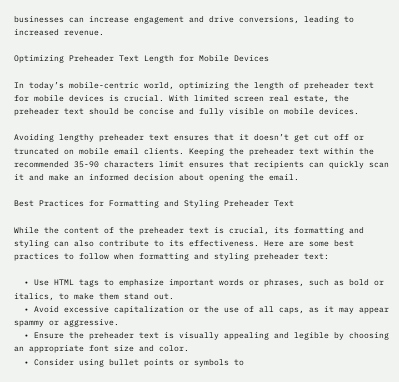businesses can increase engagement and drive conversions, leading to increased revenue.

Optimizing Preheader Text Length for Mobile Devices

In today’s mobile-centric world, optimizing the length of preheader text for mobile devices is crucial. With limited screen real estate, the preheader text should be concise and fully visible on mobile devices.

Avoiding lengthy preheader text ensures that it doesn’t get cut off or truncated on mobile email clients. Keeping the preheader text within the recommended 35-90 characters limit ensures that recipients can quickly scan it and make an informed decision about opening the email.

Best Practices for Formatting and Styling Preheader Text

While the content of the preheader text is crucial, its formatting and styling can also contribute to its effectiveness. Here are some best practices to follow when formatting and styling preheader text:

  • Use HTML tags to emphasize important words or phrases, such as bold or italics, to make them stand out.
  • Avoid excessive capitalization or the use of all caps, as it may appear spammy or aggressive.
  • Ensure the preheader text is visually appealing and legible by choosing an appropriate font size and color.
  • Consider using bullet points or symbols to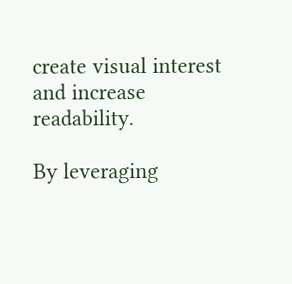create visual interest and increase readability.

By leveraging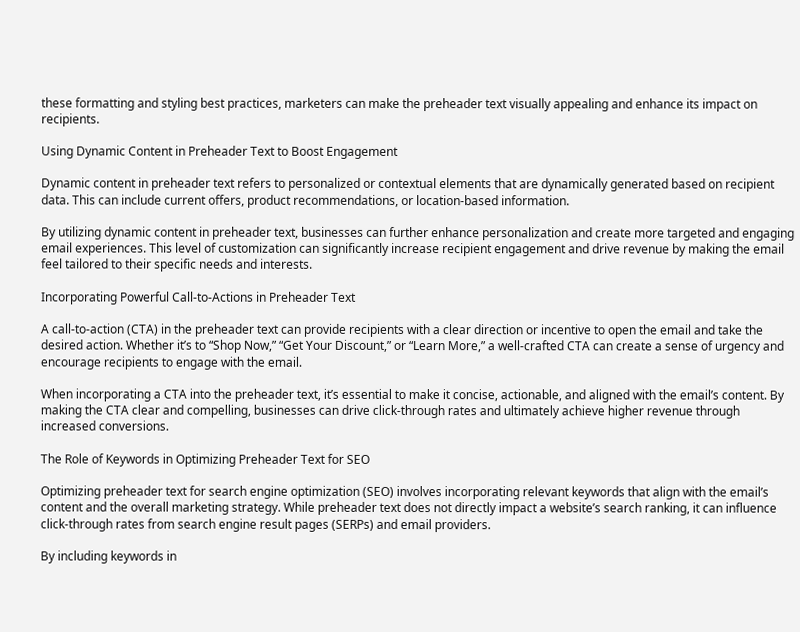these formatting and styling best practices, marketers can make the preheader text visually appealing and enhance its impact on recipients.

Using Dynamic Content in Preheader Text to Boost Engagement

Dynamic content in preheader text refers to personalized or contextual elements that are dynamically generated based on recipient data. This can include current offers, product recommendations, or location-based information.

By utilizing dynamic content in preheader text, businesses can further enhance personalization and create more targeted and engaging email experiences. This level of customization can significantly increase recipient engagement and drive revenue by making the email feel tailored to their specific needs and interests.

Incorporating Powerful Call-to-Actions in Preheader Text

A call-to-action (CTA) in the preheader text can provide recipients with a clear direction or incentive to open the email and take the desired action. Whether it’s to “Shop Now,” “Get Your Discount,” or “Learn More,” a well-crafted CTA can create a sense of urgency and encourage recipients to engage with the email.

When incorporating a CTA into the preheader text, it’s essential to make it concise, actionable, and aligned with the email’s content. By making the CTA clear and compelling, businesses can drive click-through rates and ultimately achieve higher revenue through increased conversions.

The Role of Keywords in Optimizing Preheader Text for SEO

Optimizing preheader text for search engine optimization (SEO) involves incorporating relevant keywords that align with the email’s content and the overall marketing strategy. While preheader text does not directly impact a website’s search ranking, it can influence click-through rates from search engine result pages (SERPs) and email providers.

By including keywords in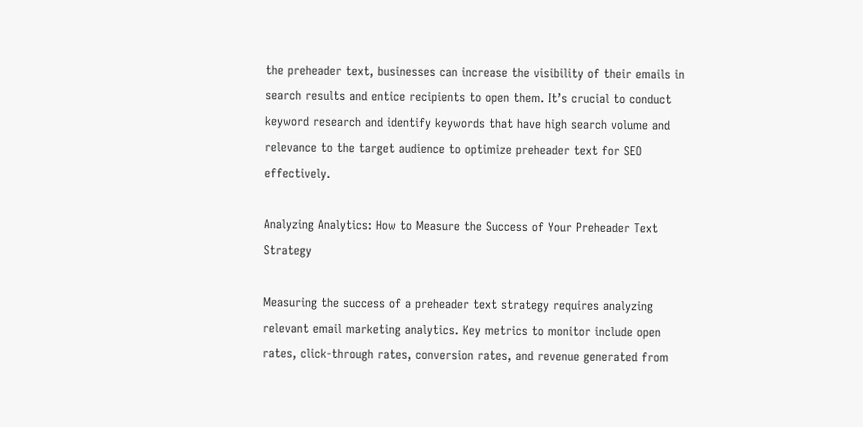the preheader text, businesses can increase the visibility of their emails in search results and entice recipients to open them. It’s crucial to conduct keyword research and identify keywords that have high search volume and relevance to the target audience to optimize preheader text for SEO effectively.

Analyzing Analytics: How to Measure the Success of Your Preheader Text Strategy

Measuring the success of a preheader text strategy requires analyzing relevant email marketing analytics. Key metrics to monitor include open rates, click-through rates, conversion rates, and revenue generated from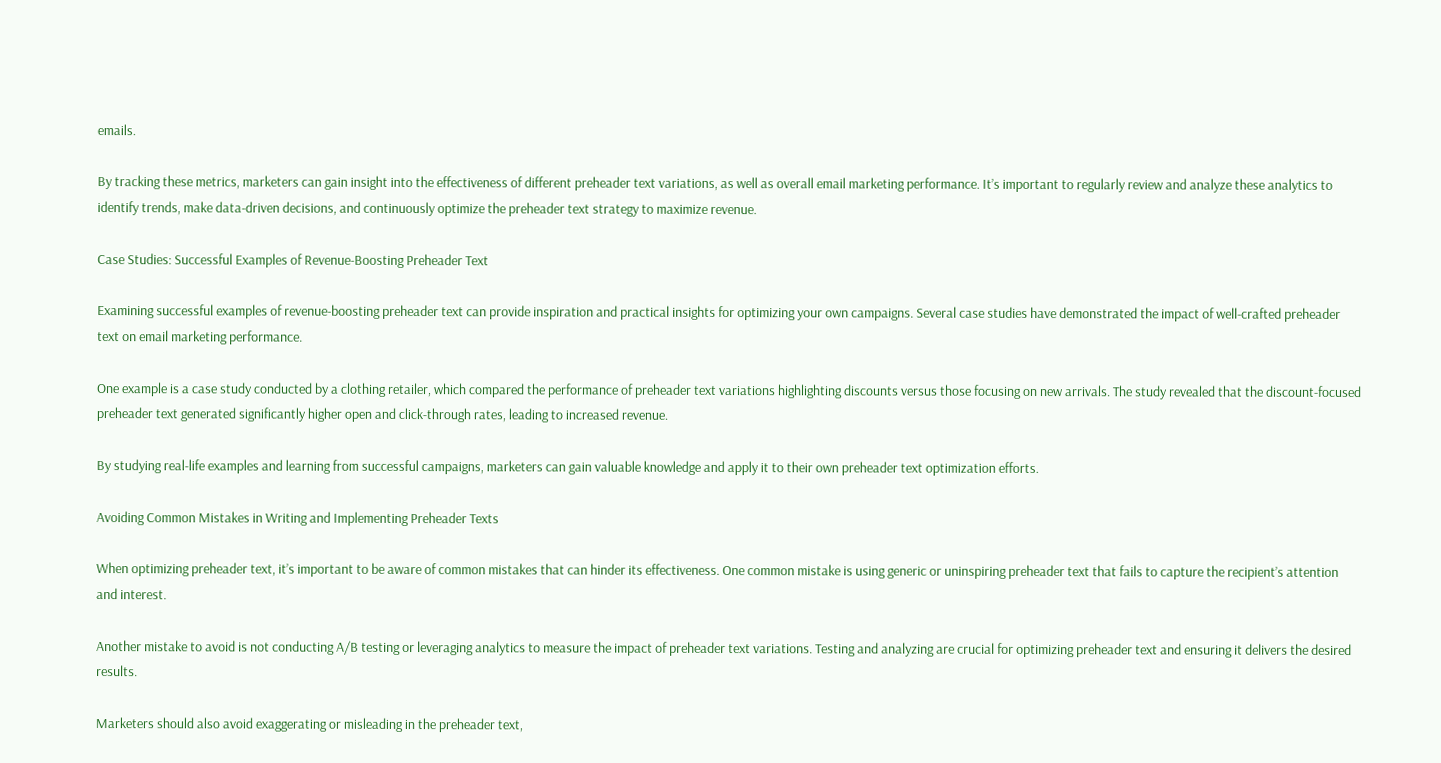emails.

By tracking these metrics, marketers can gain insight into the effectiveness of different preheader text variations, as well as overall email marketing performance. It’s important to regularly review and analyze these analytics to identify trends, make data-driven decisions, and continuously optimize the preheader text strategy to maximize revenue.

Case Studies: Successful Examples of Revenue-Boosting Preheader Text

Examining successful examples of revenue-boosting preheader text can provide inspiration and practical insights for optimizing your own campaigns. Several case studies have demonstrated the impact of well-crafted preheader text on email marketing performance.

One example is a case study conducted by a clothing retailer, which compared the performance of preheader text variations highlighting discounts versus those focusing on new arrivals. The study revealed that the discount-focused preheader text generated significantly higher open and click-through rates, leading to increased revenue.

By studying real-life examples and learning from successful campaigns, marketers can gain valuable knowledge and apply it to their own preheader text optimization efforts.

Avoiding Common Mistakes in Writing and Implementing Preheader Texts

When optimizing preheader text, it’s important to be aware of common mistakes that can hinder its effectiveness. One common mistake is using generic or uninspiring preheader text that fails to capture the recipient’s attention and interest.

Another mistake to avoid is not conducting A/B testing or leveraging analytics to measure the impact of preheader text variations. Testing and analyzing are crucial for optimizing preheader text and ensuring it delivers the desired results.

Marketers should also avoid exaggerating or misleading in the preheader text,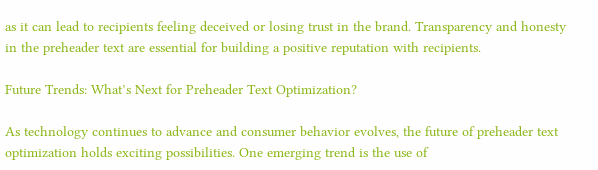as it can lead to recipients feeling deceived or losing trust in the brand. Transparency and honesty in the preheader text are essential for building a positive reputation with recipients.

Future Trends: What’s Next for Preheader Text Optimization?

As technology continues to advance and consumer behavior evolves, the future of preheader text optimization holds exciting possibilities. One emerging trend is the use of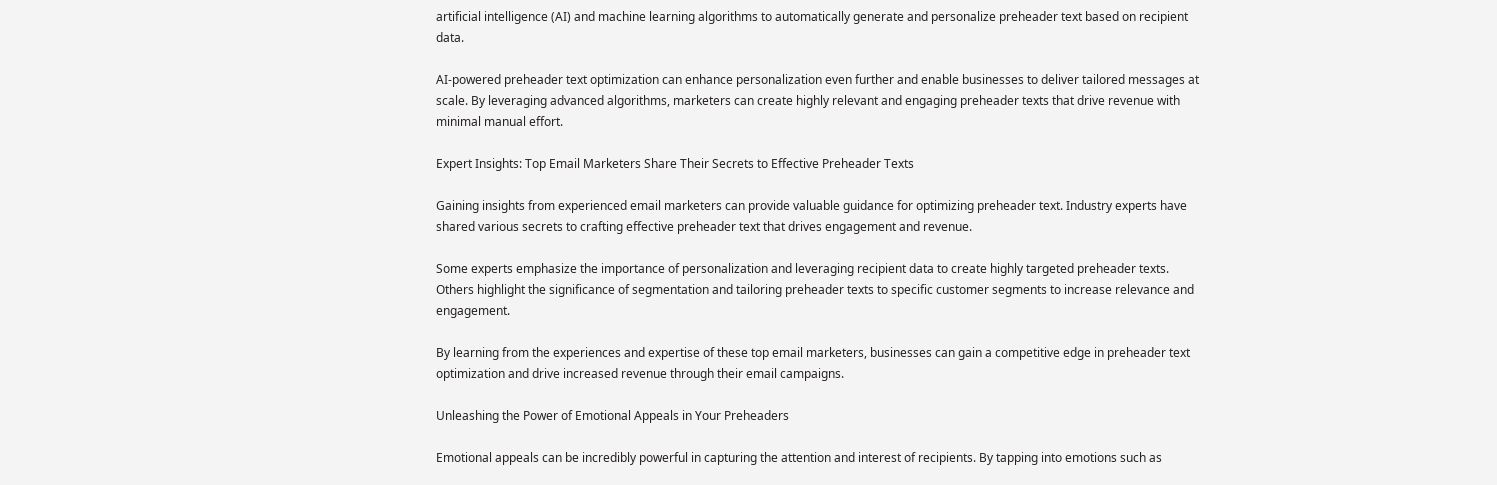artificial intelligence (AI) and machine learning algorithms to automatically generate and personalize preheader text based on recipient data.

AI-powered preheader text optimization can enhance personalization even further and enable businesses to deliver tailored messages at scale. By leveraging advanced algorithms, marketers can create highly relevant and engaging preheader texts that drive revenue with minimal manual effort.

Expert Insights: Top Email Marketers Share Their Secrets to Effective Preheader Texts

Gaining insights from experienced email marketers can provide valuable guidance for optimizing preheader text. Industry experts have shared various secrets to crafting effective preheader text that drives engagement and revenue.

Some experts emphasize the importance of personalization and leveraging recipient data to create highly targeted preheader texts. Others highlight the significance of segmentation and tailoring preheader texts to specific customer segments to increase relevance and engagement.

By learning from the experiences and expertise of these top email marketers, businesses can gain a competitive edge in preheader text optimization and drive increased revenue through their email campaigns.

Unleashing the Power of Emotional Appeals in Your Preheaders

Emotional appeals can be incredibly powerful in capturing the attention and interest of recipients. By tapping into emotions such as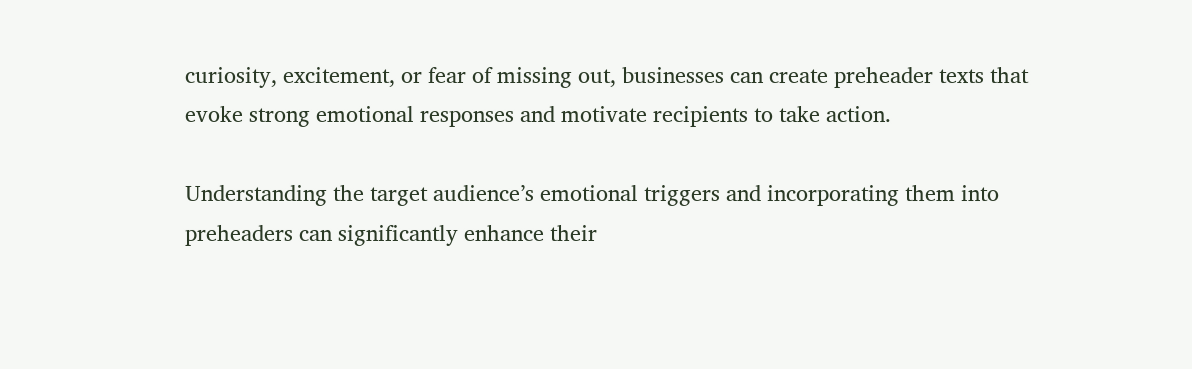curiosity, excitement, or fear of missing out, businesses can create preheader texts that evoke strong emotional responses and motivate recipients to take action.

Understanding the target audience’s emotional triggers and incorporating them into preheaders can significantly enhance their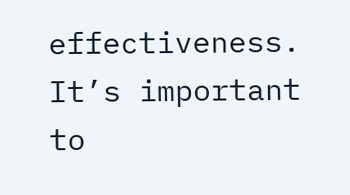effectiveness. It’s important to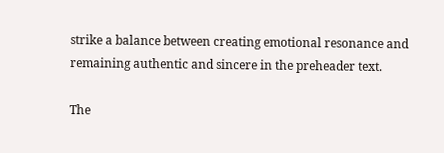strike a balance between creating emotional resonance and remaining authentic and sincere in the preheader text.

The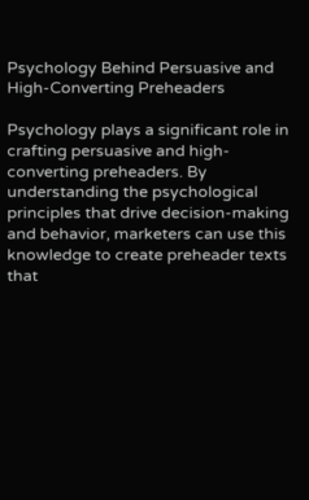Psychology Behind Persuasive and High-Converting Preheaders

Psychology plays a significant role in crafting persuasive and high-converting preheaders. By understanding the psychological principles that drive decision-making and behavior, marketers can use this knowledge to create preheader texts that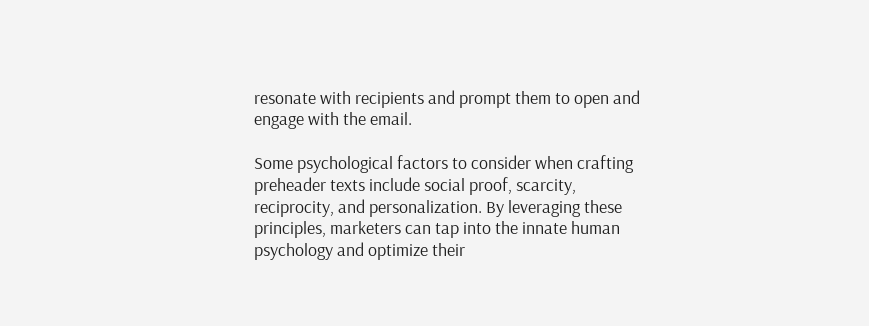resonate with recipients and prompt them to open and engage with the email.

Some psychological factors to consider when crafting preheader texts include social proof, scarcity, reciprocity, and personalization. By leveraging these principles, marketers can tap into the innate human psychology and optimize their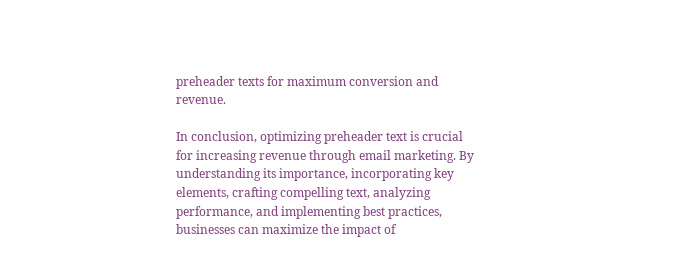preheader texts for maximum conversion and revenue.

In conclusion, optimizing preheader text is crucial for increasing revenue through email marketing. By understanding its importance, incorporating key elements, crafting compelling text, analyzing performance, and implementing best practices, businesses can maximize the impact of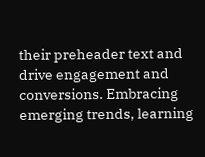their preheader text and drive engagement and conversions. Embracing emerging trends, learning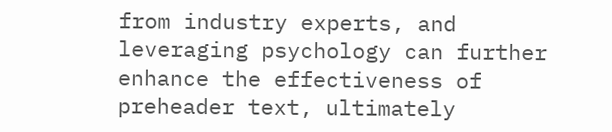from industry experts, and leveraging psychology can further enhance the effectiveness of preheader text, ultimately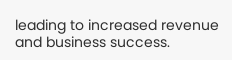leading to increased revenue and business success.